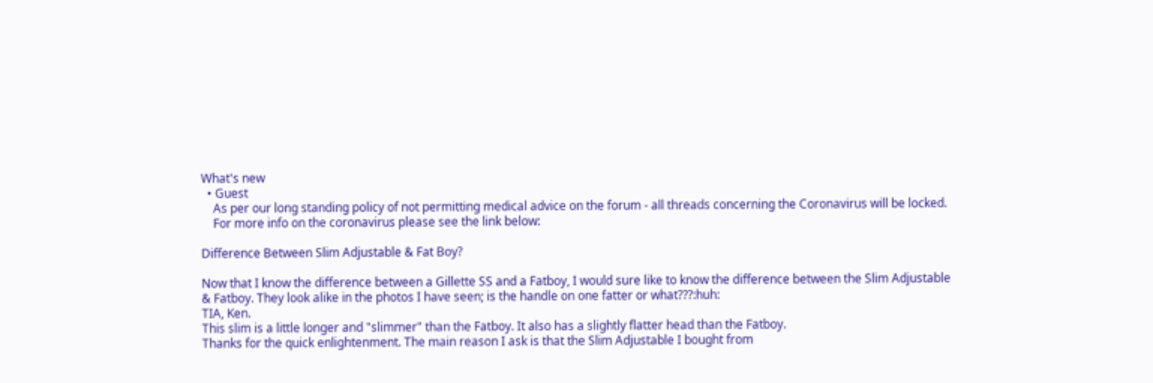What's new
  • Guest
    As per our long standing policy of not permitting medical advice on the forum - all threads concerning the Coronavirus will be locked.
    For more info on the coronavirus please see the link below:

Difference Between Slim Adjustable & Fat Boy?

Now that I know the difference between a Gillette SS and a Fatboy, I would sure like to know the difference between the Slim Adjustable & Fatboy. They look alike in the photos I have seen; is the handle on one fatter or what???:huh:
TIA, Ken.
This slim is a little longer and "slimmer" than the Fatboy. It also has a slightly flatter head than the Fatboy.
Thanks for the quick enlightenment. The main reason I ask is that the Slim Adjustable I bought from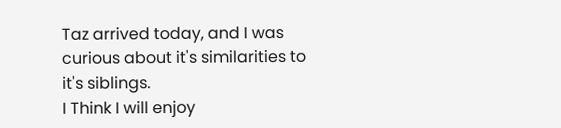Taz arrived today, and I was curious about it's similarities to it's siblings.
I Think I will enjoy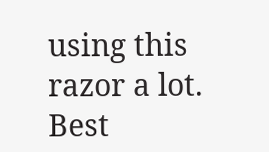using this razor a lot.
Best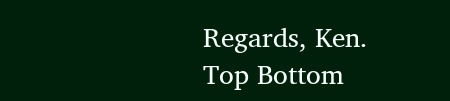Regards, Ken.
Top Bottom